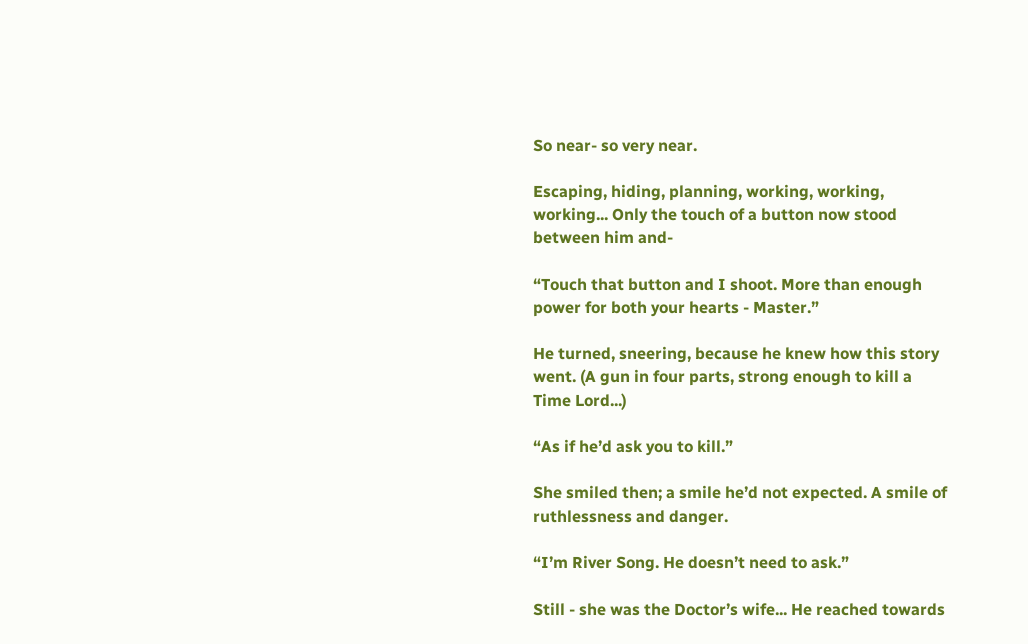So near- so very near.

Escaping, hiding, planning, working, working, working... Only the touch of a button now stood between him and-

“Touch that button and I shoot. More than enough power for both your hearts - Master.”

He turned, sneering, because he knew how this story went. (A gun in four parts, strong enough to kill a Time Lord...)

“As if he’d ask you to kill.”

She smiled then; a smile he’d not expected. A smile of ruthlessness and danger.

“I’m River Song. He doesn’t need to ask.”

Still - she was the Doctor’s wife... He reached towards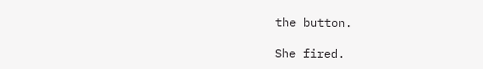the button.

She fired.